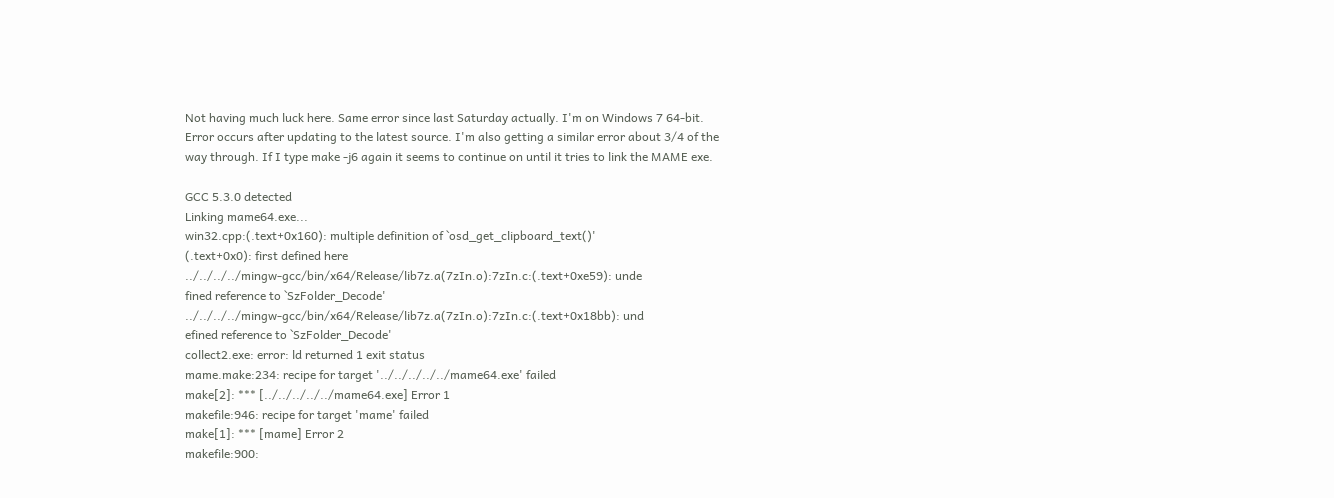Not having much luck here. Same error since last Saturday actually. I'm on Windows 7 64-bit. Error occurs after updating to the latest source. I'm also getting a similar error about 3/4 of the way through. If I type make -j6 again it seems to continue on until it tries to link the MAME exe.

GCC 5.3.0 detected
Linking mame64.exe...
win32.cpp:(.text+0x160): multiple definition of `osd_get_clipboard_text()'
(.text+0x0): first defined here
../../../../mingw-gcc/bin/x64/Release/lib7z.a(7zIn.o):7zIn.c:(.text+0xe59): unde
fined reference to `SzFolder_Decode'
../../../../mingw-gcc/bin/x64/Release/lib7z.a(7zIn.o):7zIn.c:(.text+0x18bb): und
efined reference to `SzFolder_Decode'
collect2.exe: error: ld returned 1 exit status
mame.make:234: recipe for target '../../../../../mame64.exe' failed
make[2]: *** [../../../../../mame64.exe] Error 1
makefile:946: recipe for target 'mame' failed
make[1]: *** [mame] Error 2
makefile:900: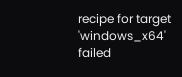recipe for target 'windows_x64' failed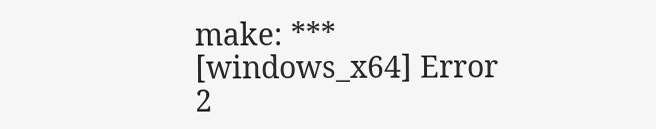make: *** [windows_x64] Error 2